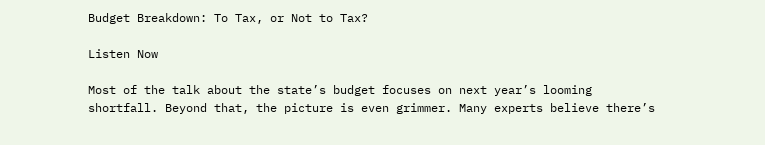Budget Breakdown: To Tax, or Not to Tax?

Listen Now

Most of the talk about the state’s budget focuses on next year’s looming shortfall. Beyond that, the picture is even grimmer. Many experts believe there’s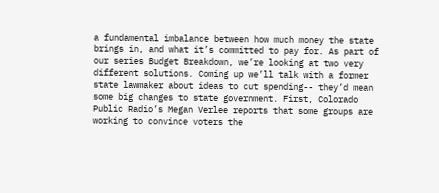a fundamental imbalance between how much money the state brings in, and what it’s committed to pay for. As part of our series Budget Breakdown, we’re looking at two very different solutions. Coming up we’ll talk with a former state lawmaker about ideas to cut spending-- they’d mean some big changes to state government. First, Colorado Public Radio’s Megan Verlee reports that some groups are working to convince voters the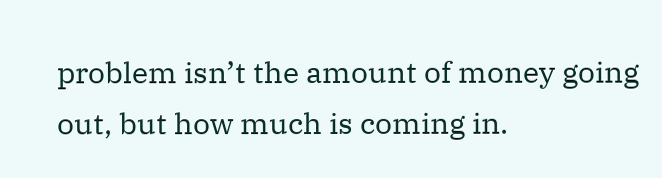problem isn’t the amount of money going out, but how much is coming in.